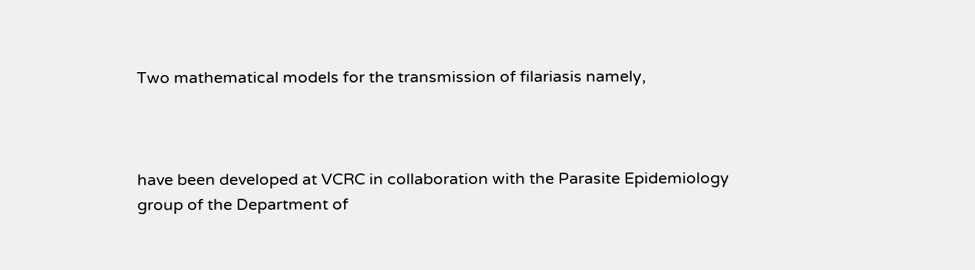Two mathematical models for the transmission of filariasis namely,



have been developed at VCRC in collaboration with the Parasite Epidemiology group of the Department of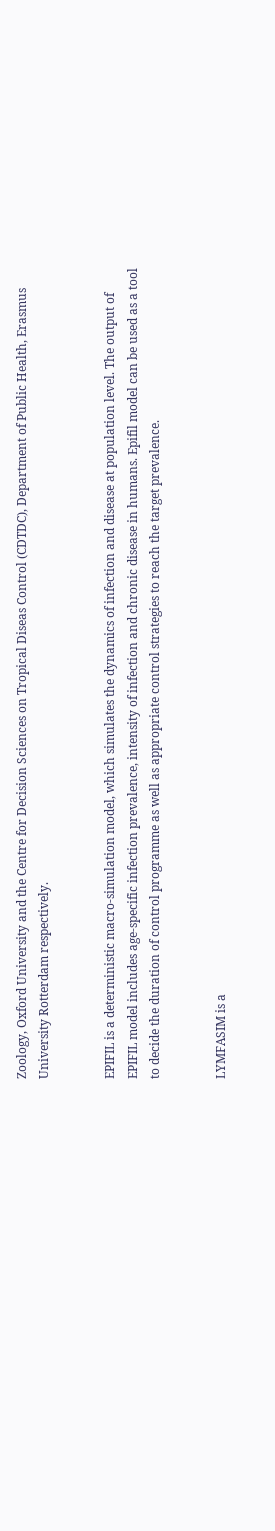Zoology, Oxford University and the Centre for Decision Sciences on Tropical Diseas Control (CDTDC), Department of Public Health, Erasmus University Rotterdam respectively.


EPIFIL is a deterministic macro-simulation model, which simulates the dynamics of infection and disease at population level. The output of EPIFIL model includes age-specific infection prevalence, intensity of infection and chronic disease in humans. Epifil model can be used as a tool to decide the duration of control programme as well as appropriate control strategies to reach the target prevalence.


LYMFASIM is a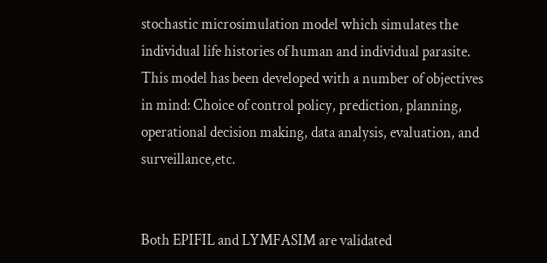stochastic microsimulation model which simulates the individual life histories of human and individual parasite. This model has been developed with a number of objectives in mind: Choice of control policy, prediction, planning, operational decision making, data analysis, evaluation, and surveillance,etc.


Both EPIFIL and LYMFASIM are validated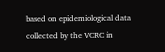based on epidemiological data collected by the VCRC in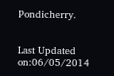Pondicherry.


Last Updated on:06/05/2014